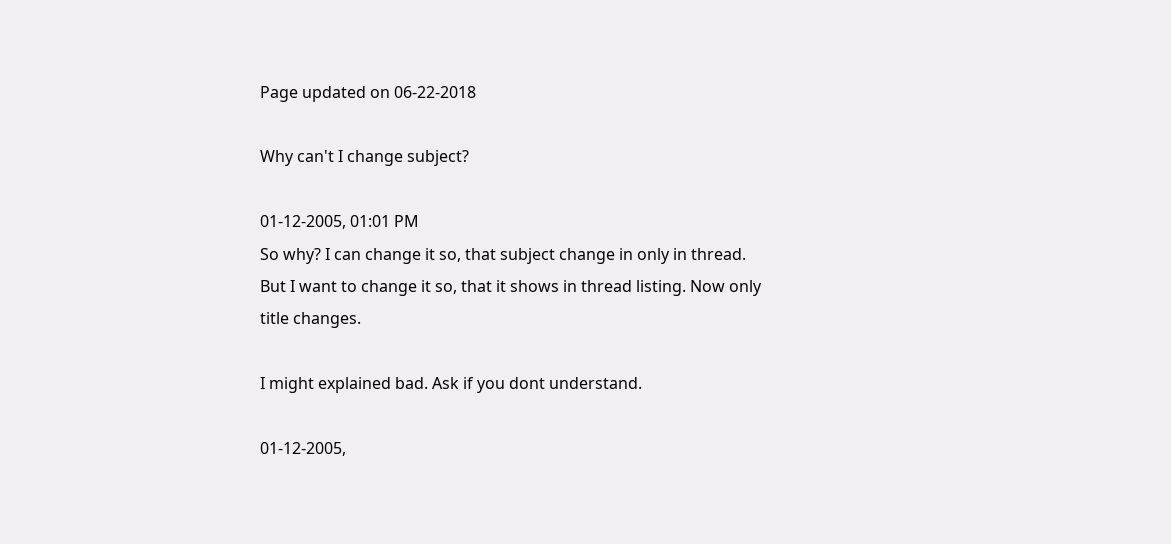Page updated on 06-22-2018

Why can't I change subject?

01-12-2005, 01:01 PM
So why? I can change it so, that subject change in only in thread. But I want to change it so, that it shows in thread listing. Now only title changes.

I might explained bad. Ask if you dont understand.

01-12-2005,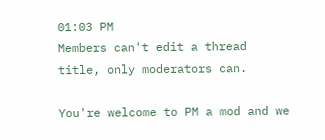01:03 PM
Members can't edit a thread title, only moderators can.

You're welcome to PM a mod and we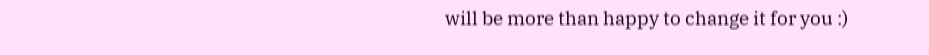will be more than happy to change it for you :)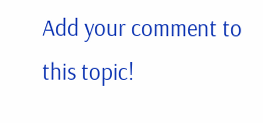Add your comment to this topic!